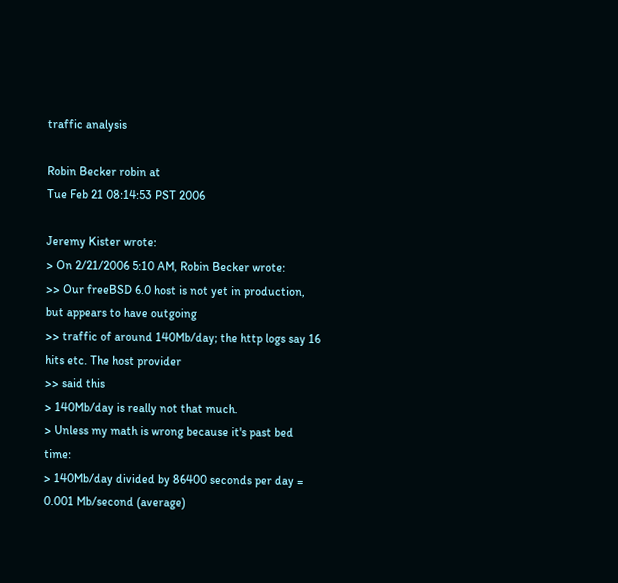traffic analysis

Robin Becker robin at
Tue Feb 21 08:14:53 PST 2006

Jeremy Kister wrote:
> On 2/21/2006 5:10 AM, Robin Becker wrote:
>> Our freeBSD 6.0 host is not yet in production, but appears to have outgoing
>> traffic of around 140Mb/day; the http logs say 16 hits etc. The host provider
>> said this
> 140Mb/day is really not that much.
> Unless my math is wrong because it's past bed time:
> 140Mb/day divided by 86400 seconds per day = 0.001 Mb/second (average)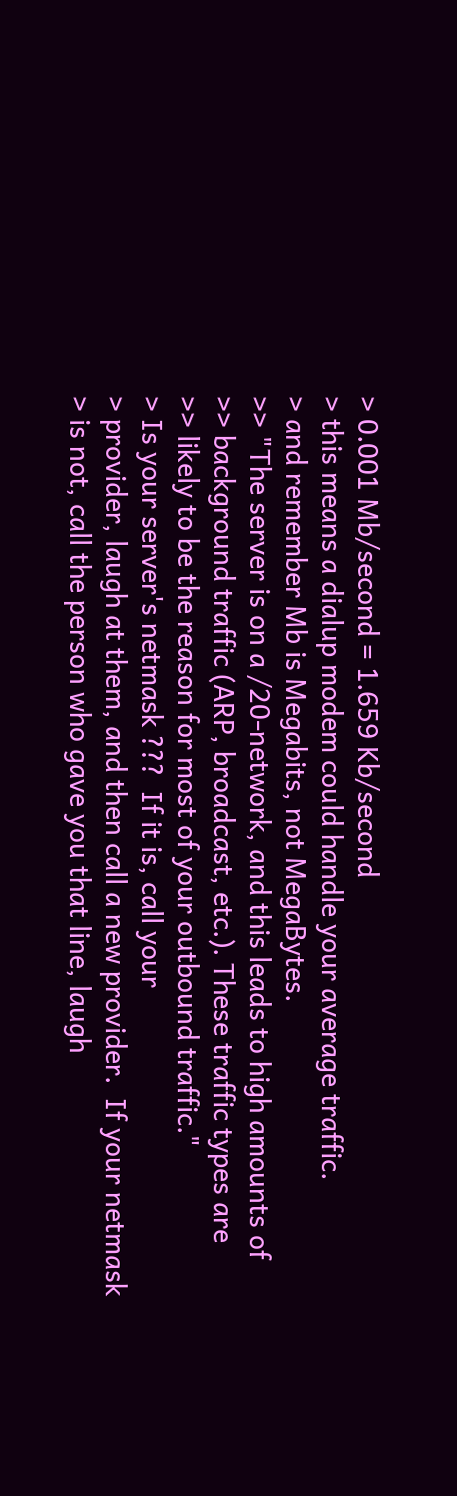> 0.001 Mb/second = 1.659 Kb/second
> this means a dialup modem could handle your average traffic.
> and remember Mb is Megabits, not MegaBytes.
>> "The server is on a /20-network, and this leads to high amounts of
>> background traffic (ARP, broadcast, etc.). These traffic types are
>> likely to be the reason for most of your outbound traffic."
> Is your server's netmask ???  If it is, call your
> provider, laugh at them, and then call a new provider.  If your netmask
> is not, call the person who gave you that line, laugh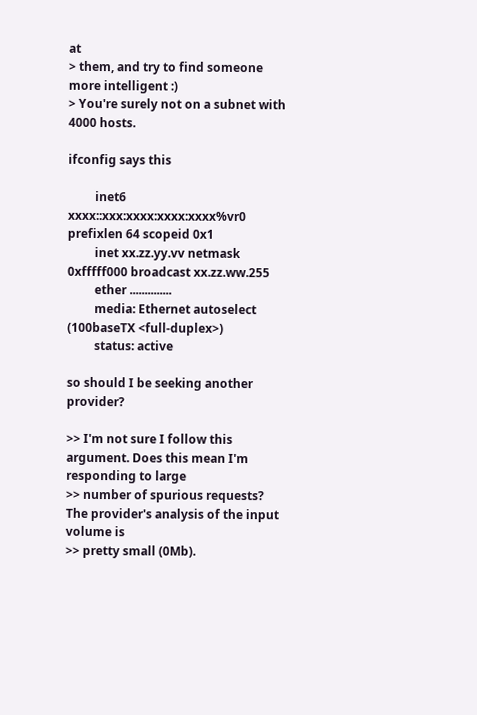at
> them, and try to find someone more intelligent :)
> You're surely not on a subnet with 4000 hosts.

ifconfig says this

         inet6 xxxx::xxx:xxxx:xxxx:xxxx%vr0 prefixlen 64 scopeid 0x1
         inet xx.zz.yy.vv netmask 0xfffff000 broadcast xx.zz.ww.255
         ether ..............
         media: Ethernet autoselect (100baseTX <full-duplex>)
         status: active

so should I be seeking another provider?

>> I'm not sure I follow this argument. Does this mean I'm responding to large
>> number of spurious requests? The provider's analysis of the input volume is
>> pretty small (0Mb).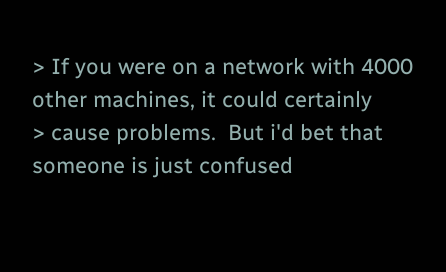> If you were on a network with 4000 other machines, it could certainly
> cause problems.  But i'd bet that someone is just confused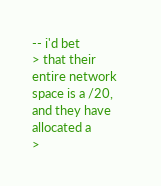-- i'd bet
> that their entire network space is a /20, and they have allocated a
>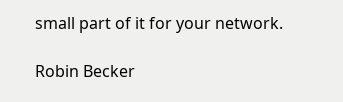small part of it for your network.

Robin Becker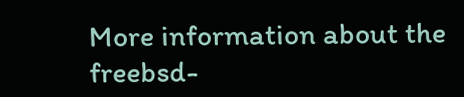More information about the freebsd-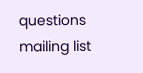questions mailing list